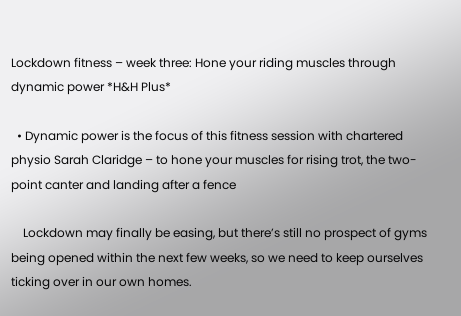Lockdown fitness – week three: Hone your riding muscles through dynamic power *H&H Plus*

  • Dynamic power is the focus of this fitness session with chartered physio Sarah Claridge – to hone your muscles for rising trot, the two-point canter and landing after a fence

    Lockdown may finally be easing, but there’s still no prospect of gyms being opened within the next few weeks, so we need to keep ourselves ticking over in our own homes.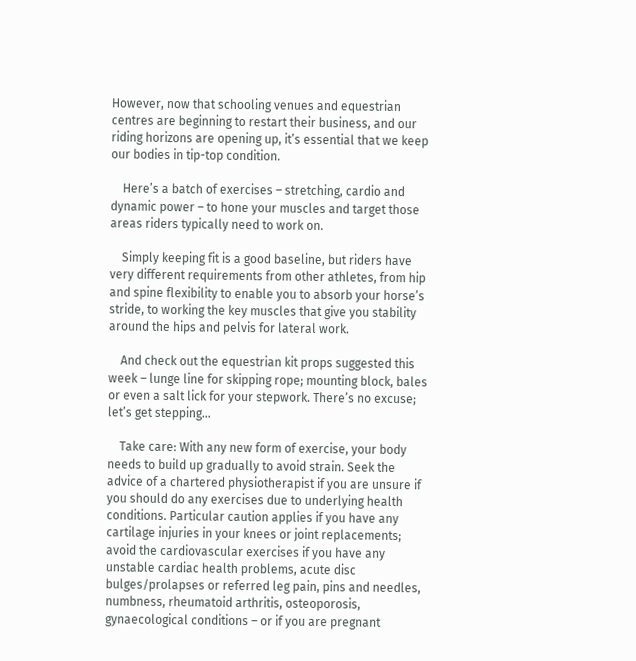However, now that schooling venues and equestrian centres are beginning to restart their business, and our riding horizons are opening up, it’s essential that we keep our bodies in tip-top condition.

    Here’s a batch of exercises – stretching, cardio and dynamic power – to hone your muscles and target those areas riders typically need to work on.

    Simply keeping fit is a good baseline, but riders have very different requirements from other athletes, from hip and spine flexibility to enable you to absorb your horse’s stride, to working the key muscles that give you stability around the hips and pelvis for lateral work.

    And check out the equestrian kit props suggested this week – lunge line for skipping rope; mounting block, bales or even a salt lick for your stepwork. There’s no excuse; let’s get stepping…

    Take care: With any new form of exercise, your body needs to build up gradually to avoid strain. Seek the advice of a chartered physiotherapist if you are unsure if you should do any exercises due to underlying health conditions. Particular caution applies if you have any cartilage injuries in your knees or joint replacements; avoid the cardiovascular exercises if you have any unstable cardiac health problems, acute disc bulges/prolapses or referred leg pain, pins and needles, numbness, rheumatoid arthritis, osteoporosis, gynaecological conditions – or if you are pregnant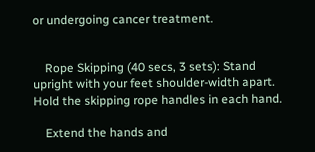or undergoing cancer treatment.


    Rope Skipping (40 secs, 3 sets): Stand upright with your feet shoulder-width apart. Hold the skipping rope handles in each hand.

    Extend the hands and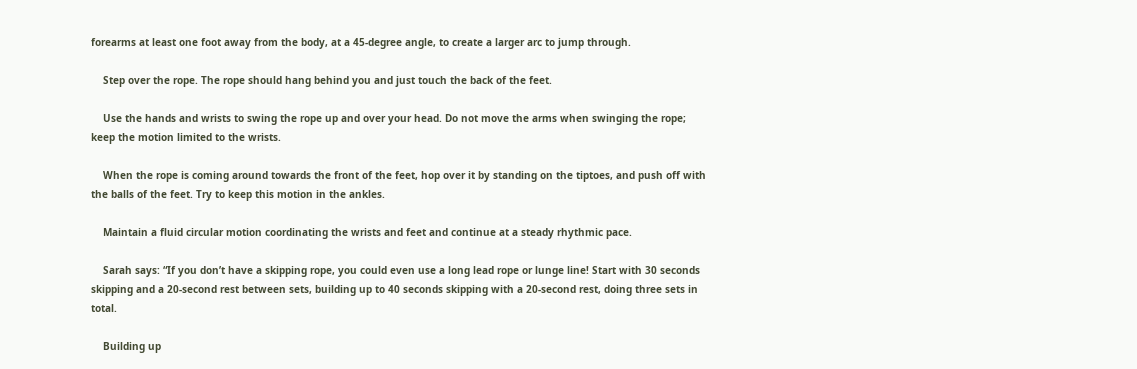forearms at least one foot away from the body, at a 45-degree angle, to create a larger arc to jump through.

    Step over the rope. The rope should hang behind you and just touch the back of the feet.

    Use the hands and wrists to swing the rope up and over your head. Do not move the arms when swinging the rope; keep the motion limited to the wrists.

    When the rope is coming around towards the front of the feet, hop over it by standing on the tiptoes, and push off with the balls of the feet. Try to keep this motion in the ankles.

    Maintain a fluid circular motion coordinating the wrists and feet and continue at a steady rhythmic pace.

    Sarah says: “If you don’t have a skipping rope, you could even use a long lead rope or lunge line! Start with 30 seconds skipping and a 20-second rest between sets, building up to 40 seconds skipping with a 20-second rest, doing three sets in total.

    Building up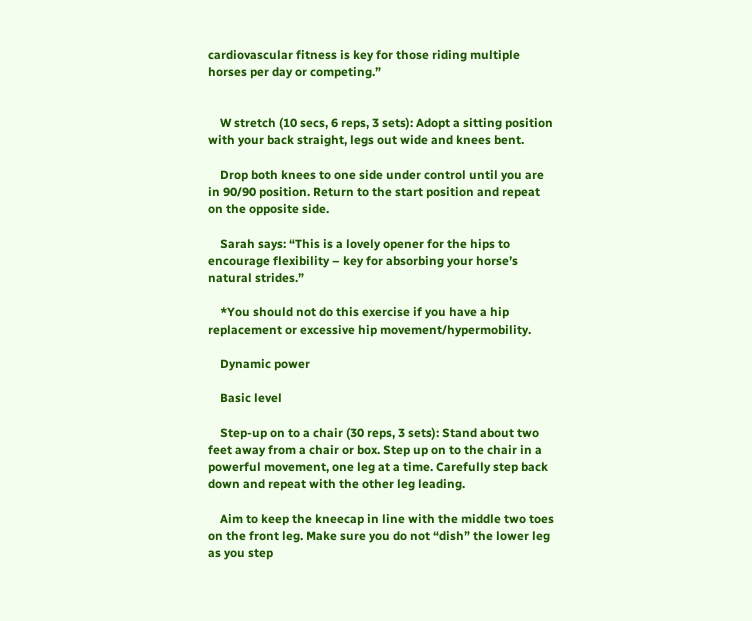cardiovascular fitness is key for those riding multiple horses per day or competing.”


    W stretch (10 secs, 6 reps, 3 sets): Adopt a sitting position with your back straight, legs out wide and knees bent.

    Drop both knees to one side under control until you are in 90/90 position. Return to the start position and repeat on the opposite side.

    Sarah says: “This is a lovely opener for the hips to encourage flexibility – key for absorbing your horse’s natural strides.”

    *You should not do this exercise if you have a hip replacement or excessive hip movement/hypermobility.

    Dynamic power

    Basic level

    Step-up on to a chair (30 reps, 3 sets): Stand about two feet away from a chair or box. Step up on to the chair in a powerful movement, one leg at a time. Carefully step back down and repeat with the other leg leading.

    Aim to keep the kneecap in line with the middle two toes on the front leg. Make sure you do not “dish” the lower leg as you step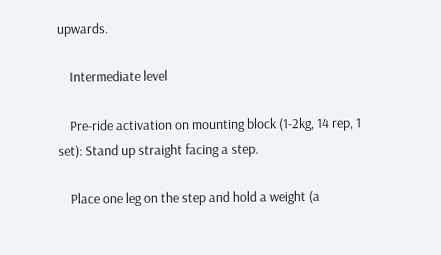upwards.

    Intermediate level

    Pre-ride activation on mounting block (1-2kg, 14 rep, 1 set): Stand up straight facing a step.

    Place one leg on the step and hold a weight (a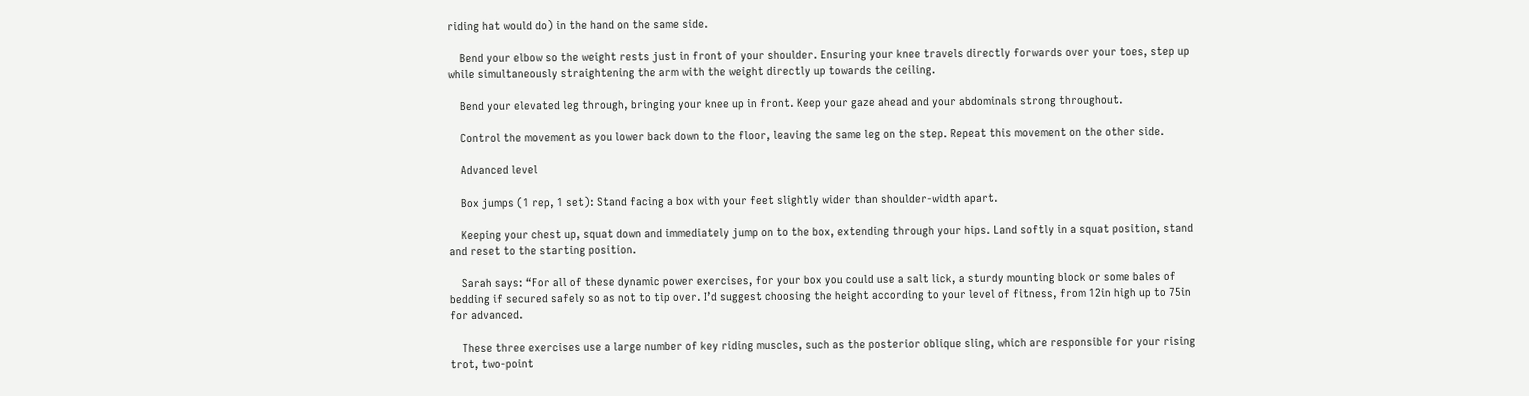riding hat would do) in the hand on the same side.

    Bend your elbow so the weight rests just in front of your shoulder. Ensuring your knee travels directly forwards over your toes, step up while simultaneously straightening the arm with the weight directly up towards the ceiling.

    Bend your elevated leg through, bringing your knee up in front. Keep your gaze ahead and your abdominals strong throughout.

    Control the movement as you lower back down to the floor, leaving the same leg on the step. Repeat this movement on the other side.

    Advanced level

    Box jumps (1 rep, 1 set): Stand facing a box with your feet slightly wider than shoulder-width apart.

    Keeping your chest up, squat down and immediately jump on to the box, extending through your hips. Land softly in a squat position, stand and reset to the starting position.

    Sarah says: “For all of these dynamic power exercises, for your box you could use a salt lick, a sturdy mounting block or some bales of bedding if secured safely so as not to tip over. I’d suggest choosing the height according to your level of fitness, from 12in high up to 75in for advanced.

    These three exercises use a large number of key riding muscles, such as the posterior oblique sling, which are responsible for your rising trot, two-point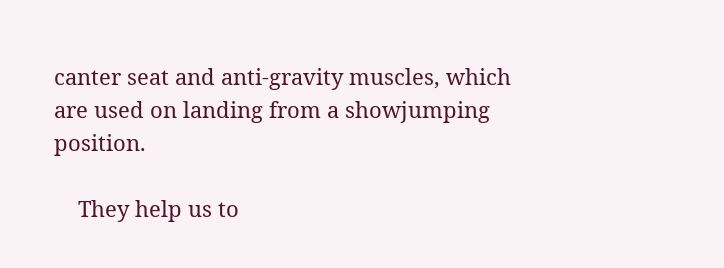canter seat and anti‑gravity muscles, which are used on landing from a showjumping position.

    They help us to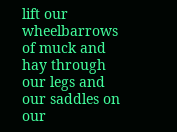lift our wheelbarrows of muck and hay through our legs and our saddles on our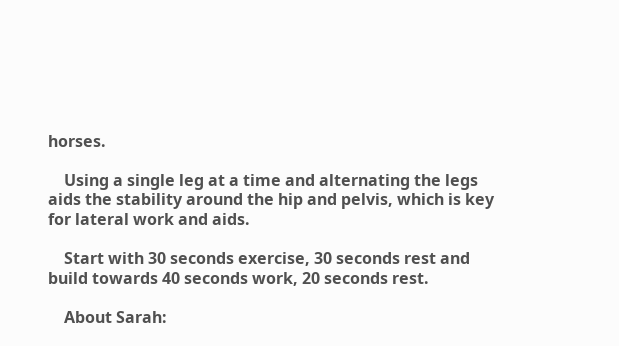horses.

    Using a single leg at a time and alternating the legs aids the stability around the hip and pelvis, which is key for lateral work and aids.

    Start with 30 seconds exercise, 30 seconds rest and build towards 40 seconds work, 20 seconds rest.

    About Sarah: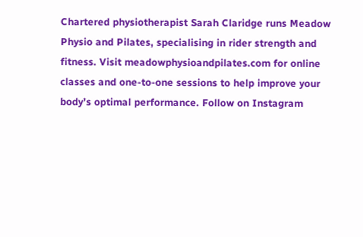Chartered physiotherapist Sarah Claridge runs Meadow Physio and Pilates, specialising in rider strength and fitness. Visit meadowphysioandpilates.com for online classes and one-to-one sessions to help improve your body’s optimal performance. Follow on Instagram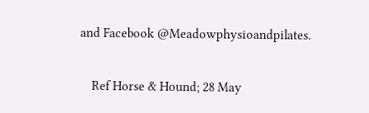and Facebook @Meadowphysioandpilates.

    Ref Horse & Hound; 28 May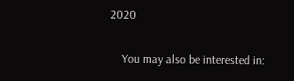2020

    You may also be interested in: